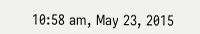10:58 am, May 23, 2015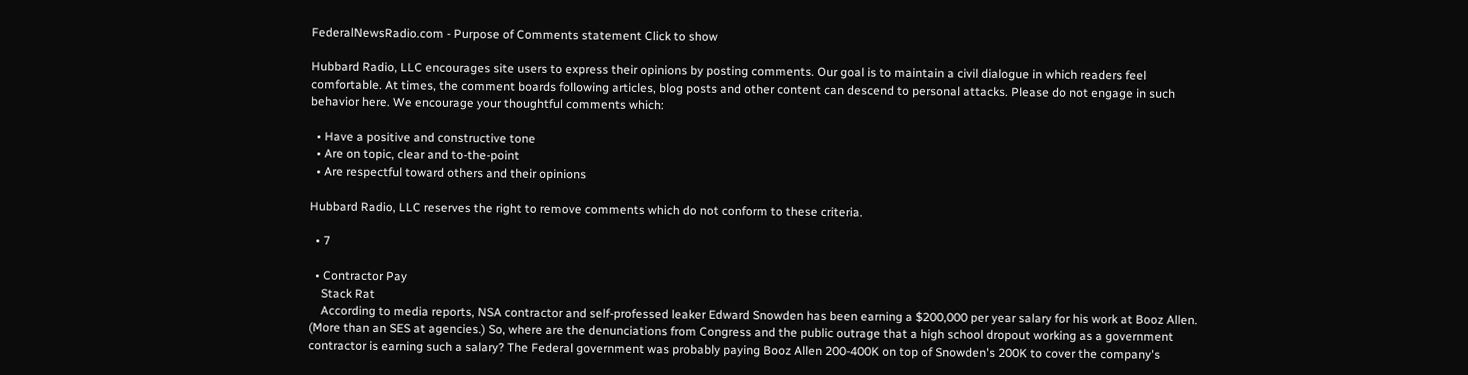FederalNewsRadio.com - Purpose of Comments statement Click to show

Hubbard Radio, LLC encourages site users to express their opinions by posting comments. Our goal is to maintain a civil dialogue in which readers feel comfortable. At times, the comment boards following articles, blog posts and other content can descend to personal attacks. Please do not engage in such behavior here. We encourage your thoughtful comments which:

  • Have a positive and constructive tone
  • Are on topic, clear and to-the-point
  • Are respectful toward others and their opinions

Hubbard Radio, LLC reserves the right to remove comments which do not conform to these criteria.

  • 7

  • Contractor Pay
    Stack Rat
    According to media reports, NSA contractor and self-professed leaker Edward Snowden has been earning a $200,000 per year salary for his work at Booz Allen. (More than an SES at agencies.) So, where are the denunciations from Congress and the public outrage that a high school dropout working as a government contractor is earning such a salary? The Federal government was probably paying Booz Allen 200-400K on top of Snowden's 200K to cover the company's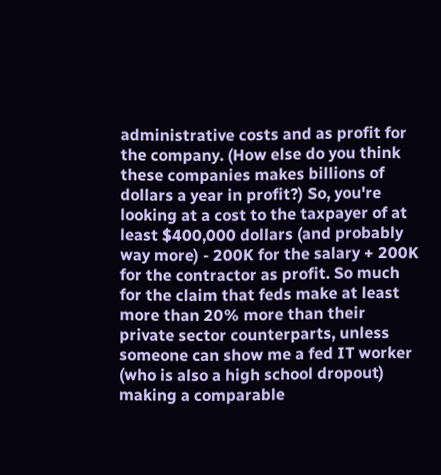administrative costs and as profit for the company. (How else do you think these companies makes billions of dollars a year in profit?) So, you're looking at a cost to the taxpayer of at least $400,000 dollars (and probably way more) - 200K for the salary + 200K for the contractor as profit. So much for the claim that feds make at least more than 20% more than their private sector counterparts, unless someone can show me a fed IT worker (who is also a high school dropout) making a comparable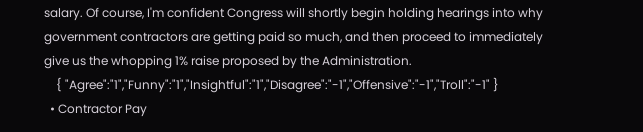salary. Of course, I'm confident Congress will shortly begin holding hearings into why government contractors are getting paid so much, and then proceed to immediately give us the whopping 1% raise proposed by the Administration.
    { "Agree":"1","Funny":"1","Insightful":"1","Disagree":"-1","Offensive":"-1","Troll":"-1" }
  • Contractor Pay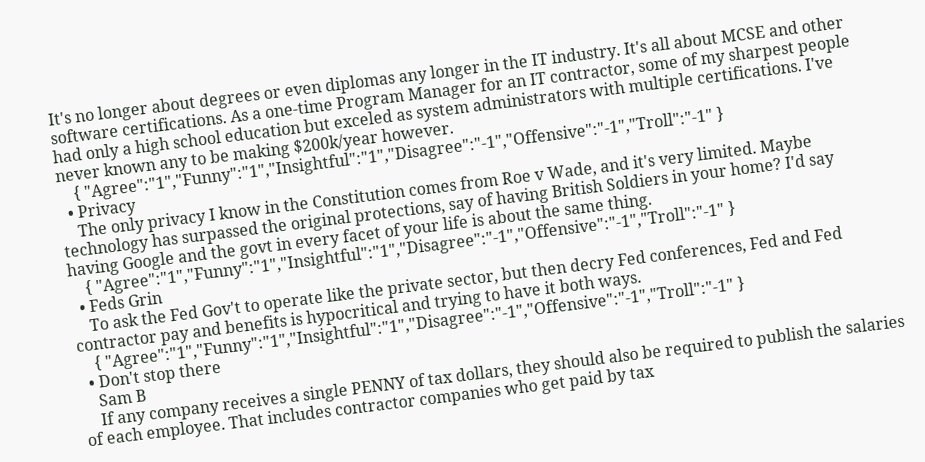It's no longer about degrees or even diplomas any longer in the IT industry. It's all about MCSE and other software certifications. As a one-time Program Manager for an IT contractor, some of my sharpest people had only a high school education but exceled as system administrators with multiple certifications. I've never known any to be making $200k/year however.
    { "Agree":"1","Funny":"1","Insightful":"1","Disagree":"-1","Offensive":"-1","Troll":"-1" }
  • Privacy
    The only privacy I know in the Constitution comes from Roe v Wade, and it's very limited. Maybe technology has surpassed the original protections, say of having British Soldiers in your home? I'd say having Google and the govt in every facet of your life is about the same thing.
    { "Agree":"1","Funny":"1","Insightful":"1","Disagree":"-1","Offensive":"-1","Troll":"-1" }
  • Feds Grin
    To ask the Fed Gov't to operate like the private sector, but then decry Fed conferences, Fed and Fed contractor pay and benefits is hypocritical and trying to have it both ways.
    { "Agree":"1","Funny":"1","Insightful":"1","Disagree":"-1","Offensive":"-1","Troll":"-1" }
  • Don't stop there
    Sam B
    If any company receives a single PENNY of tax dollars, they should also be required to publish the salaries of each employee. That includes contractor companies who get paid by tax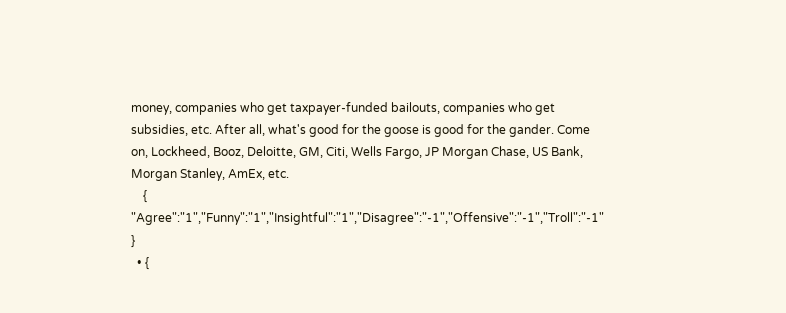money, companies who get taxpayer-funded bailouts, companies who get subsidies, etc. After all, what's good for the goose is good for the gander. Come on, Lockheed, Booz, Deloitte, GM, Citi, Wells Fargo, JP Morgan Chase, US Bank, Morgan Stanley, AmEx, etc.
    { "Agree":"1","Funny":"1","Insightful":"1","Disagree":"-1","Offensive":"-1","Troll":"-1" }
  • {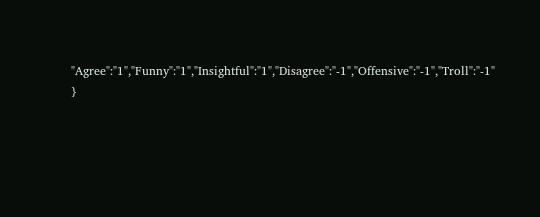"Agree":"1","Funny":"1","Insightful":"1","Disagree":"-1","Offensive":"-1","Troll":"-1" }